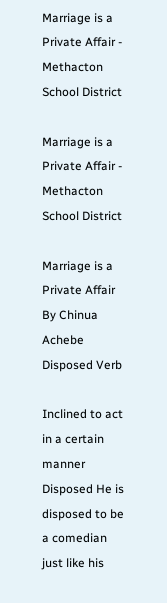Marriage is a Private Affair - Methacton School District

Marriage is a Private Affair - Methacton School District

Marriage is a Private Affair By Chinua Achebe Disposed Verb

Inclined to act in a certain manner Disposed He is disposed to be a comedian just like his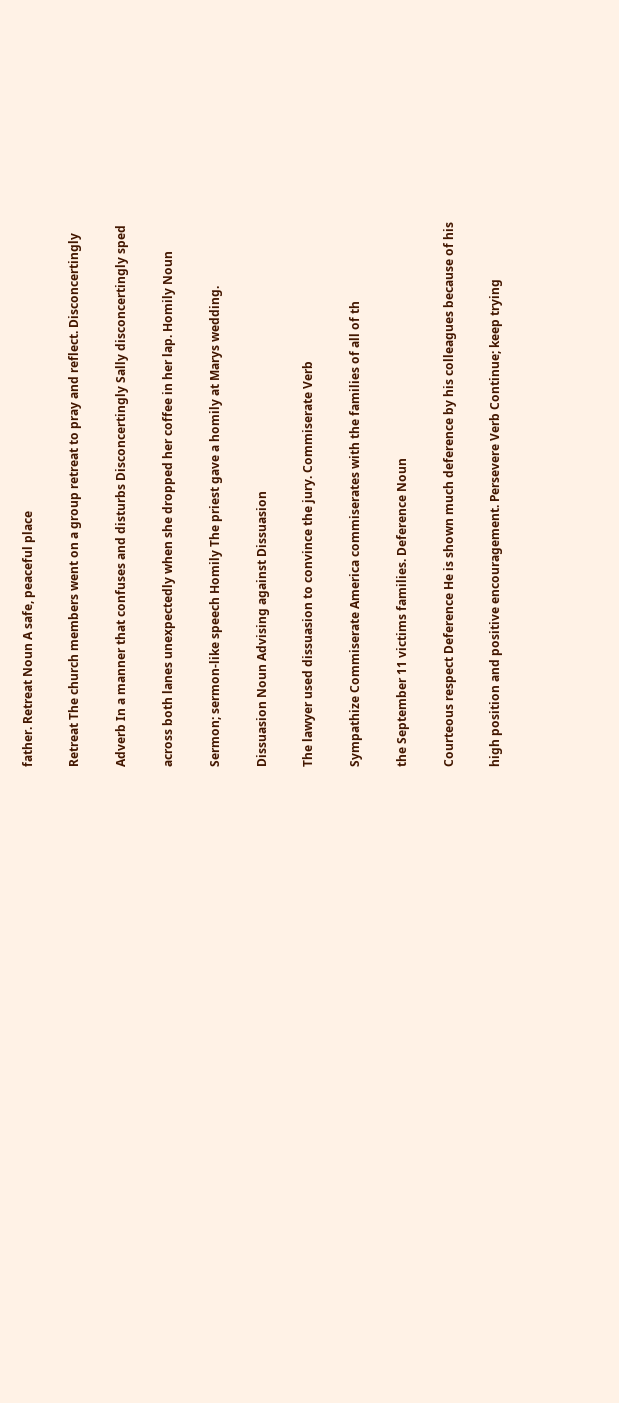father. Retreat Noun A safe, peaceful place

Retreat The church members went on a group retreat to pray and reflect. Disconcertingly

Adverb In a manner that confuses and disturbs Disconcertingly Sally disconcertingly sped

across both lanes unexpectedly when she dropped her coffee in her lap. Homily Noun

Sermon; sermon-like speech Homily The priest gave a homily at Marys wedding.

Dissuasion Noun Advising against Dissuasion

The lawyer used dissuasion to convince the jury. Commiserate Verb

Sympathize Commiserate America commiserates with the families of all of th

the September 11 victims families. Deference Noun

Courteous respect Deference He is shown much deference by his colleagues because of his

high position and positive encouragement. Persevere Verb Continue; keep trying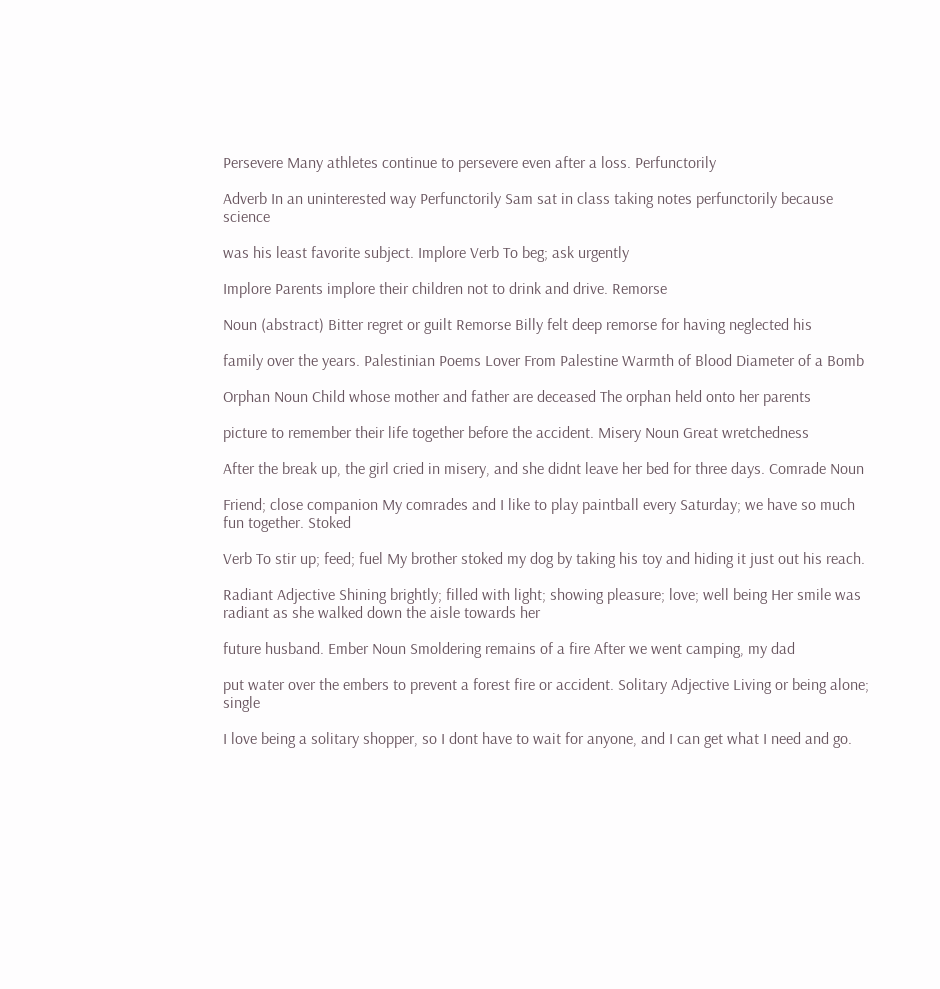Persevere Many athletes continue to persevere even after a loss. Perfunctorily

Adverb In an uninterested way Perfunctorily Sam sat in class taking notes perfunctorily because science

was his least favorite subject. Implore Verb To beg; ask urgently

Implore Parents implore their children not to drink and drive. Remorse

Noun (abstract) Bitter regret or guilt Remorse Billy felt deep remorse for having neglected his

family over the years. Palestinian Poems Lover From Palestine Warmth of Blood Diameter of a Bomb

Orphan Noun Child whose mother and father are deceased The orphan held onto her parents

picture to remember their life together before the accident. Misery Noun Great wretchedness

After the break up, the girl cried in misery, and she didnt leave her bed for three days. Comrade Noun

Friend; close companion My comrades and I like to play paintball every Saturday; we have so much fun together. Stoked

Verb To stir up; feed; fuel My brother stoked my dog by taking his toy and hiding it just out his reach.

Radiant Adjective Shining brightly; filled with light; showing pleasure; love; well being Her smile was radiant as she walked down the aisle towards her

future husband. Ember Noun Smoldering remains of a fire After we went camping, my dad

put water over the embers to prevent a forest fire or accident. Solitary Adjective Living or being alone; single

I love being a solitary shopper, so I dont have to wait for anyone, and I can get what I need and go.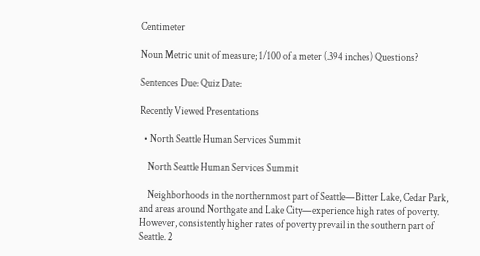Centimeter

Noun Metric unit of measure; 1/100 of a meter (.394 inches) Questions?

Sentences Due: Quiz Date:

Recently Viewed Presentations

  • North Seattle Human Services Summit

    North Seattle Human Services Summit

    Neighborhoods in the northernmost part of Seattle—Bitter Lake, Cedar Park, and areas around Northgate and Lake City—experience high rates of poverty. However, consistently higher rates of poverty prevail in the southern part of Seattle. 2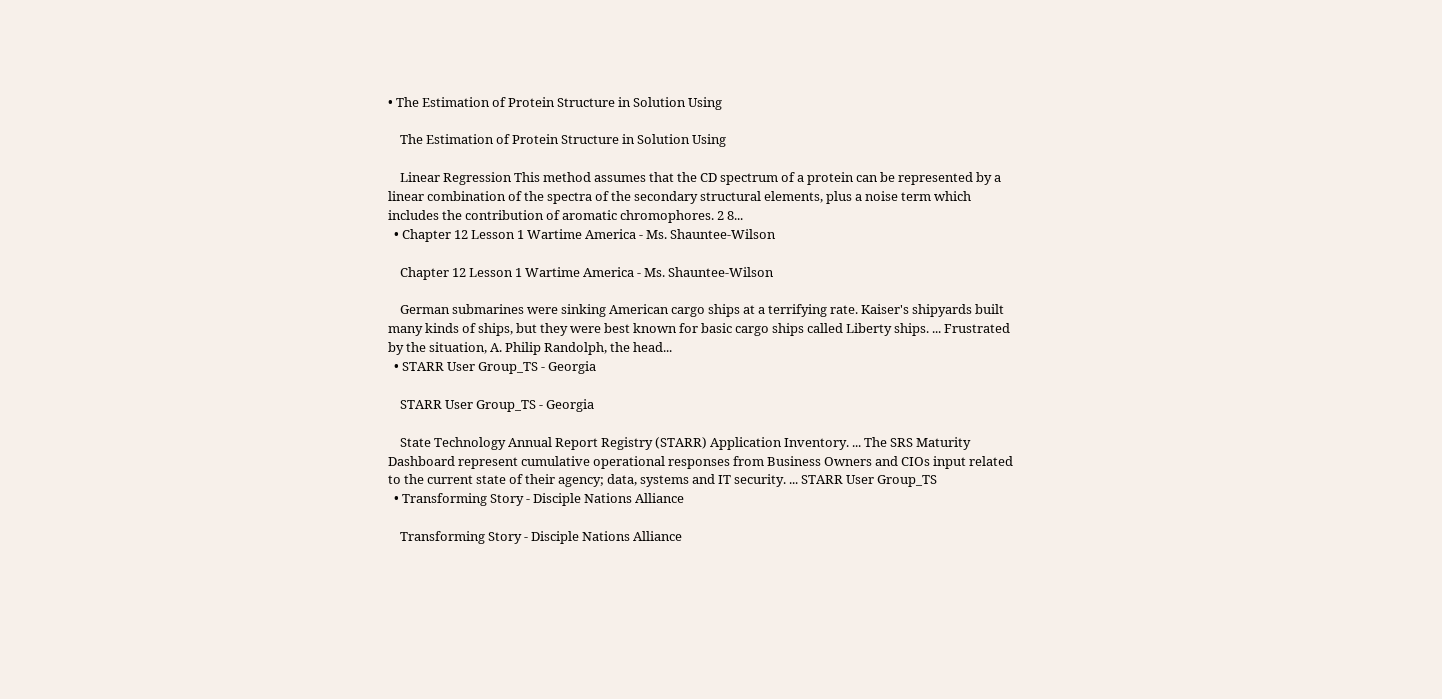• The Estimation of Protein Structure in Solution Using

    The Estimation of Protein Structure in Solution Using

    Linear Regression This method assumes that the CD spectrum of a protein can be represented by a linear combination of the spectra of the secondary structural elements, plus a noise term which includes the contribution of aromatic chromophores. 2 8...
  • Chapter 12 Lesson 1 Wartime America - Ms. Shauntee-Wilson

    Chapter 12 Lesson 1 Wartime America - Ms. Shauntee-Wilson

    German submarines were sinking American cargo ships at a terrifying rate. Kaiser's shipyards built many kinds of ships, but they were best known for basic cargo ships called Liberty ships. ... Frustrated by the situation, A. Philip Randolph, the head...
  • STARR User Group_TS - Georgia

    STARR User Group_TS - Georgia

    State Technology Annual Report Registry (STARR) Application Inventory. ... The SRS Maturity Dashboard represent cumulative operational responses from Business Owners and CIOs input related to the current state of their agency; data, systems and IT security. ... STARR User Group_TS
  • Transforming Story - Disciple Nations Alliance

    Transforming Story - Disciple Nations Alliance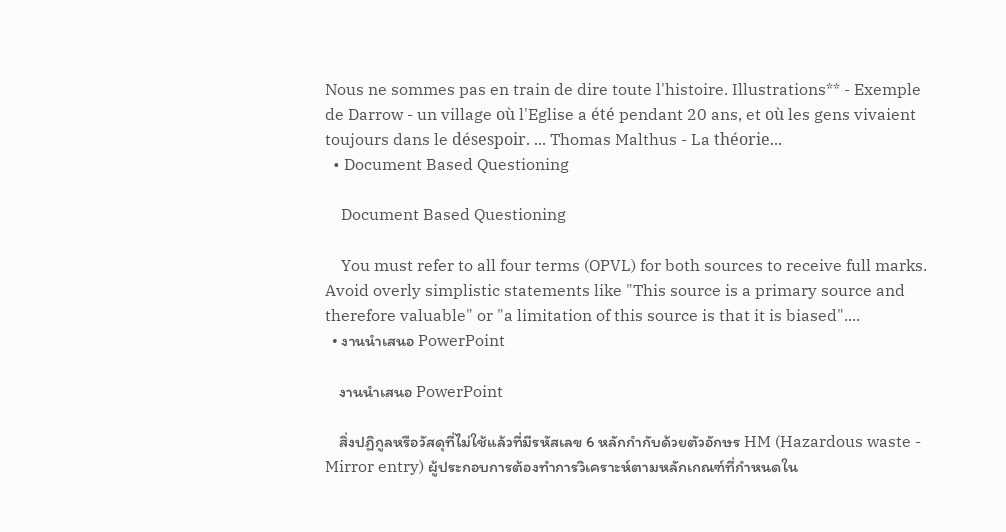Nous ne sommes pas en train de dire toute l'histoire. Illustrations** - Exemple de Darrow - un village où l'Eglise a été pendant 20 ans, et où les gens vivaient toujours dans le désespoir. ... Thomas Malthus - La théorie...
  • Document Based Questioning

    Document Based Questioning

    You must refer to all four terms (OPVL) for both sources to receive full marks. Avoid overly simplistic statements like "This source is a primary source and therefore valuable" or "a limitation of this source is that it is biased"....
  • งานนำเสนอ PowerPoint

    งานนำเสนอ PowerPoint

    สิ่งปฏิกูลหรือวัสดุที่ไม่ใช้แล้วที่มีรหัสเลข 6 หลักกำกับด้วยตัวอักษร HM (Hazardous waste - Mirror entry) ผู้ประกอบการต้องทำการวิเคราะห์ตามหลักเกณฑ์ที่กำหนดใน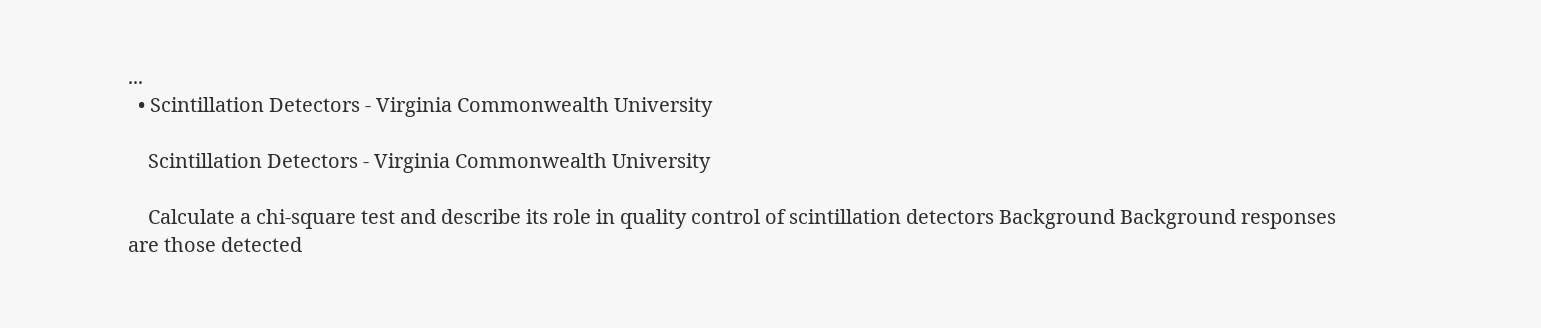...
  • Scintillation Detectors - Virginia Commonwealth University

    Scintillation Detectors - Virginia Commonwealth University

    Calculate a chi-square test and describe its role in quality control of scintillation detectors Background Background responses are those detected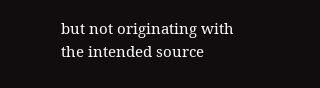but not originating with the intended source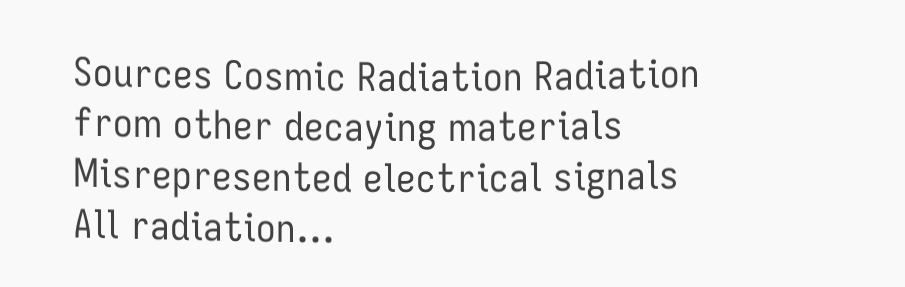Sources Cosmic Radiation Radiation from other decaying materials Misrepresented electrical signals All radiation...